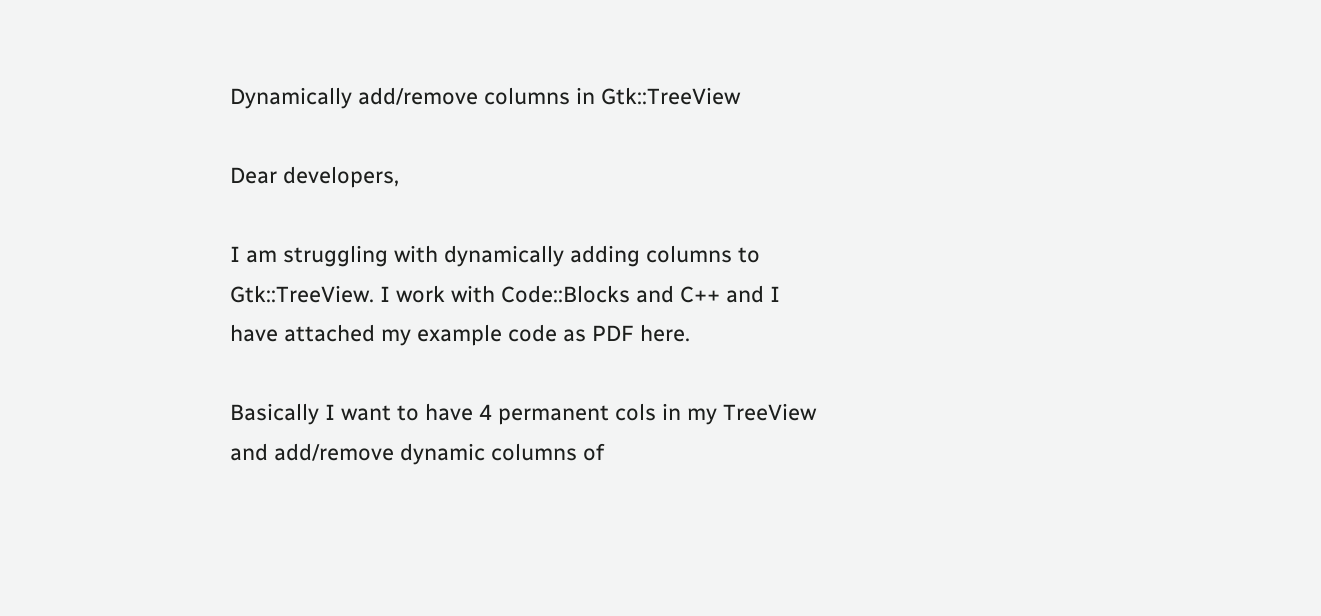Dynamically add/remove columns in Gtk::TreeView

Dear developers,

I am struggling with dynamically adding columns to Gtk::TreeView. I work with Code::Blocks and C++ and I have attached my example code as PDF here.

Basically I want to have 4 permanent cols in my TreeView and add/remove dynamic columns of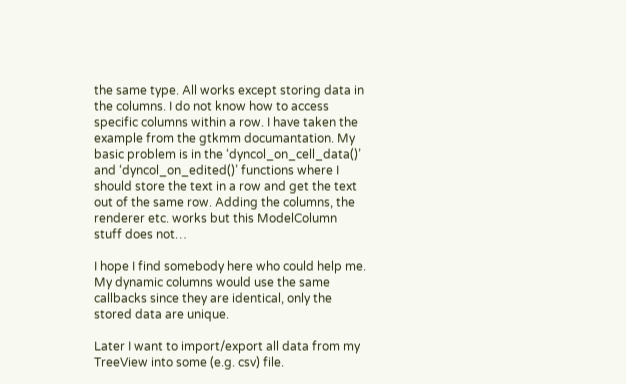the same type. All works except storing data in the columns. I do not know how to access specific columns within a row. I have taken the example from the gtkmm documantation. My basic problem is in the ‘dyncol_on_cell_data()’ and ‘dyncol_on_edited()’ functions where I should store the text in a row and get the text out of the same row. Adding the columns, the renderer etc. works but this ModelColumn stuff does not…

I hope I find somebody here who could help me. My dynamic columns would use the same callbacks since they are identical, only the stored data are unique.

Later I want to import/export all data from my TreeView into some (e.g. csv) file.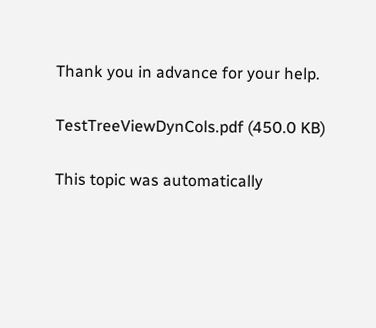Thank you in advance for your help.

TestTreeViewDynCols.pdf (450.0 KB)

This topic was automatically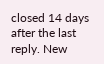closed 14 days after the last reply. New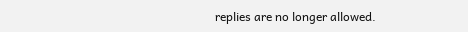replies are no longer allowed.